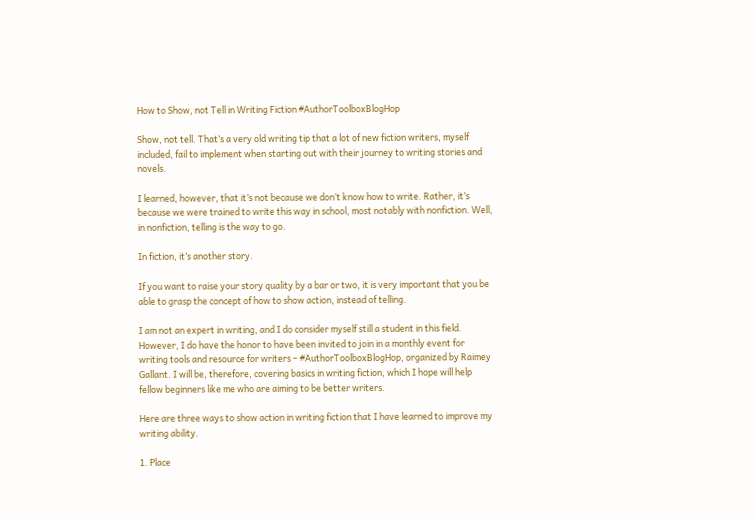How to Show, not Tell in Writing Fiction #AuthorToolboxBlogHop

Show, not tell. That’s a very old writing tip that a lot of new fiction writers, myself included, fail to implement when starting out with their journey to writing stories and novels.

I learned, however, that it’s not because we don’t know how to write. Rather, it’s because we were trained to write this way in school, most notably with nonfiction. Well, in nonfiction, telling is the way to go.

In fiction, it’s another story.

If you want to raise your story quality by a bar or two, it is very important that you be able to grasp the concept of how to show action, instead of telling.

I am not an expert in writing, and I do consider myself still a student in this field. However, I do have the honor to have been invited to join in a monthly event for writing tools and resource for writers – #AuthorToolboxBlogHop, organized by Raimey Gallant. I will be, therefore, covering basics in writing fiction, which I hope will help fellow beginners like me who are aiming to be better writers.

Here are three ways to show action in writing fiction that I have learned to improve my writing ability.

1. Place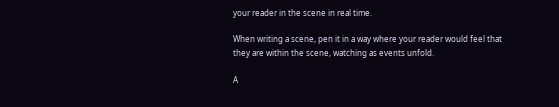your reader in the scene in real time.

When writing a scene, pen it in a way where your reader would feel that they are within the scene, watching as events unfold.

A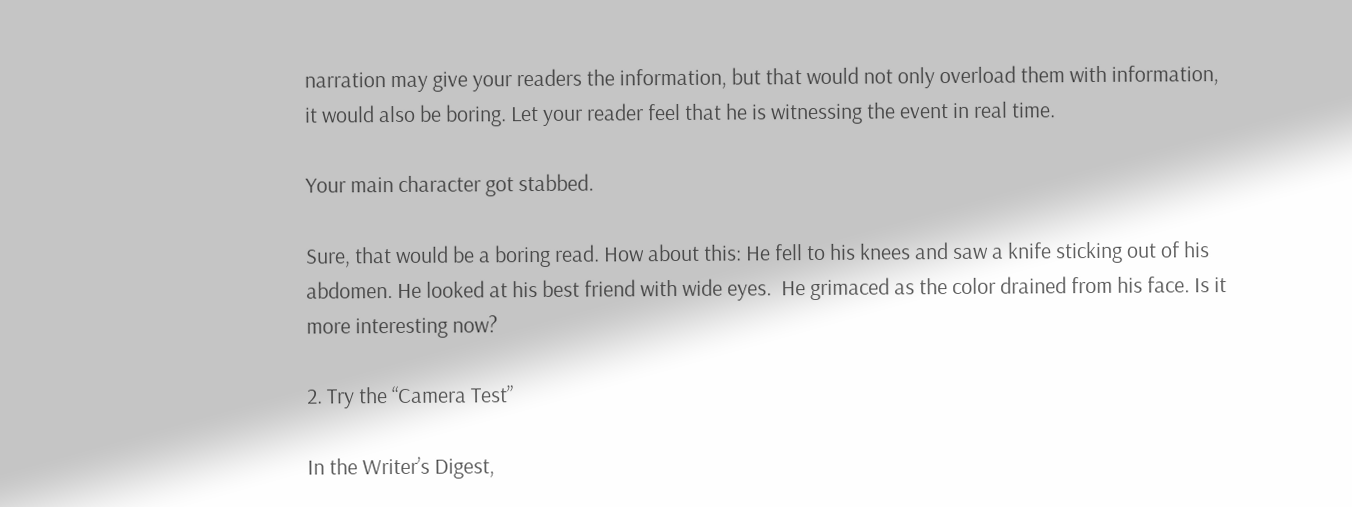narration may give your readers the information, but that would not only overload them with information, it would also be boring. Let your reader feel that he is witnessing the event in real time.

Your main character got stabbed.

Sure, that would be a boring read. How about this: He fell to his knees and saw a knife sticking out of his abdomen. He looked at his best friend with wide eyes.  He grimaced as the color drained from his face. Is it more interesting now?

2. Try the “Camera Test”

In the Writer’s Digest,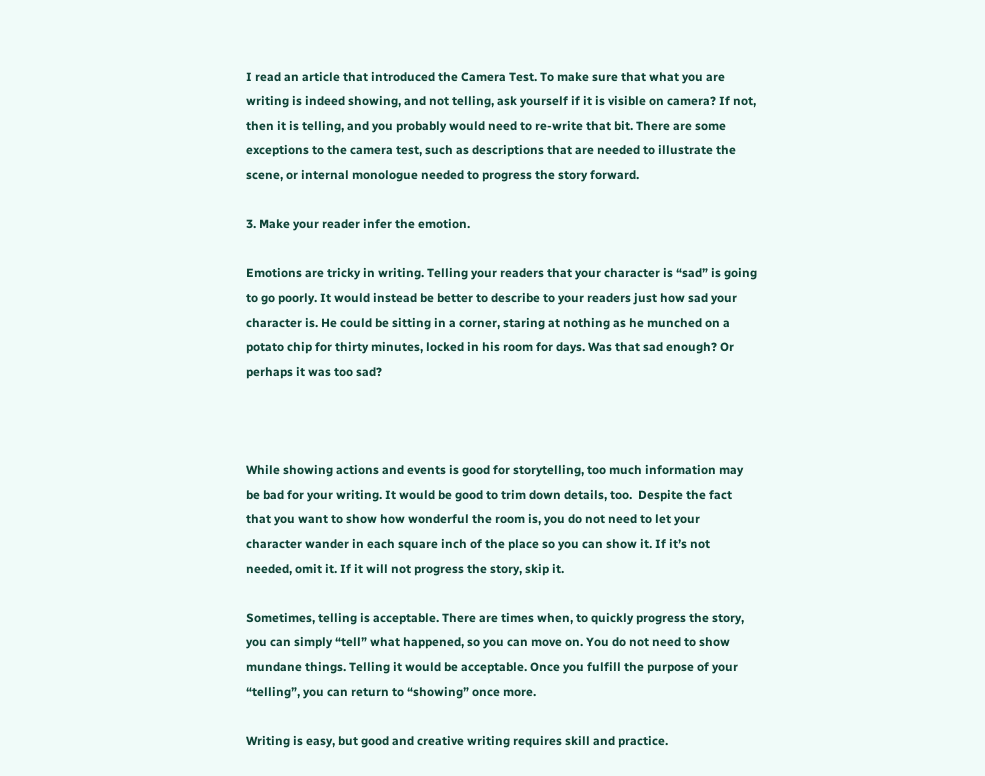I read an article that introduced the Camera Test. To make sure that what you are writing is indeed showing, and not telling, ask yourself if it is visible on camera? If not, then it is telling, and you probably would need to re-write that bit. There are some exceptions to the camera test, such as descriptions that are needed to illustrate the scene, or internal monologue needed to progress the story forward.

3. Make your reader infer the emotion.

Emotions are tricky in writing. Telling your readers that your character is “sad” is going to go poorly. It would instead be better to describe to your readers just how sad your character is. He could be sitting in a corner, staring at nothing as he munched on a potato chip for thirty minutes, locked in his room for days. Was that sad enough? Or perhaps it was too sad?



While showing actions and events is good for storytelling, too much information may be bad for your writing. It would be good to trim down details, too.  Despite the fact that you want to show how wonderful the room is, you do not need to let your character wander in each square inch of the place so you can show it. If it’s not needed, omit it. If it will not progress the story, skip it.

Sometimes, telling is acceptable. There are times when, to quickly progress the story, you can simply “tell” what happened, so you can move on. You do not need to show mundane things. Telling it would be acceptable. Once you fulfill the purpose of your “telling”, you can return to “showing” once more.

Writing is easy, but good and creative writing requires skill and practice.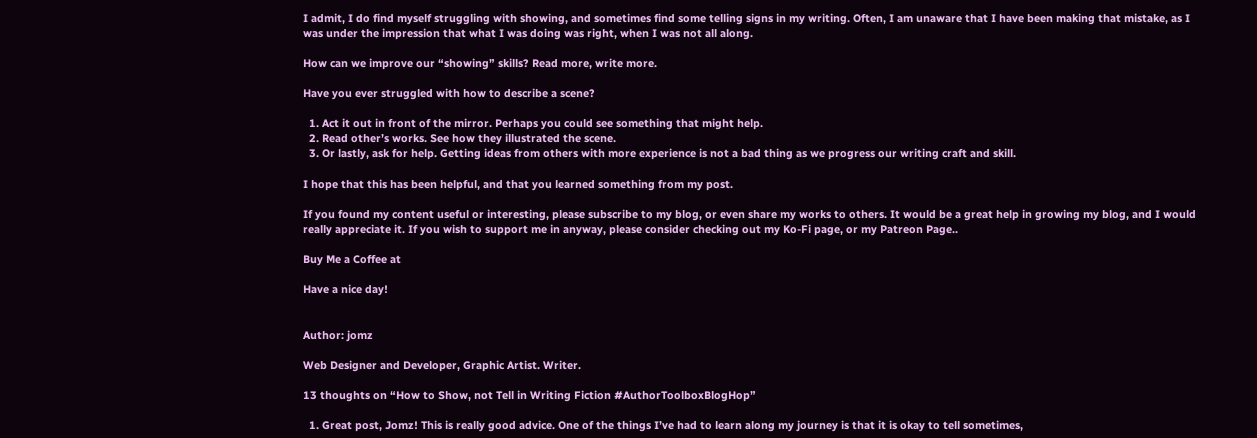I admit, I do find myself struggling with showing, and sometimes find some telling signs in my writing. Often, I am unaware that I have been making that mistake, as I was under the impression that what I was doing was right, when I was not all along.

How can we improve our “showing” skills? Read more, write more.

Have you ever struggled with how to describe a scene?

  1. Act it out in front of the mirror. Perhaps you could see something that might help.
  2. Read other’s works. See how they illustrated the scene.
  3. Or lastly, ask for help. Getting ideas from others with more experience is not a bad thing as we progress our writing craft and skill.

I hope that this has been helpful, and that you learned something from my post.

If you found my content useful or interesting, please subscribe to my blog, or even share my works to others. It would be a great help in growing my blog, and I would really appreciate it. If you wish to support me in anyway, please consider checking out my Ko-Fi page, or my Patreon Page..

Buy Me a Coffee at

Have a nice day!


Author: jomz

Web Designer and Developer, Graphic Artist. Writer.

13 thoughts on “How to Show, not Tell in Writing Fiction #AuthorToolboxBlogHop”

  1. Great post, Jomz! This is really good advice. One of the things I’ve had to learn along my journey is that it is okay to tell sometimes,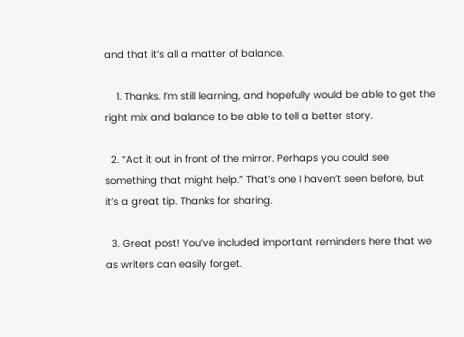and that it’s all a matter of balance.

    1. Thanks. I’m still learning, and hopefully would be able to get the right mix and balance to be able to tell a better story.

  2. “Act it out in front of the mirror. Perhaps you could see something that might help.” That’s one I haven’t seen before, but it’s a great tip. Thanks for sharing.

  3. Great post! You’ve included important reminders here that we as writers can easily forget.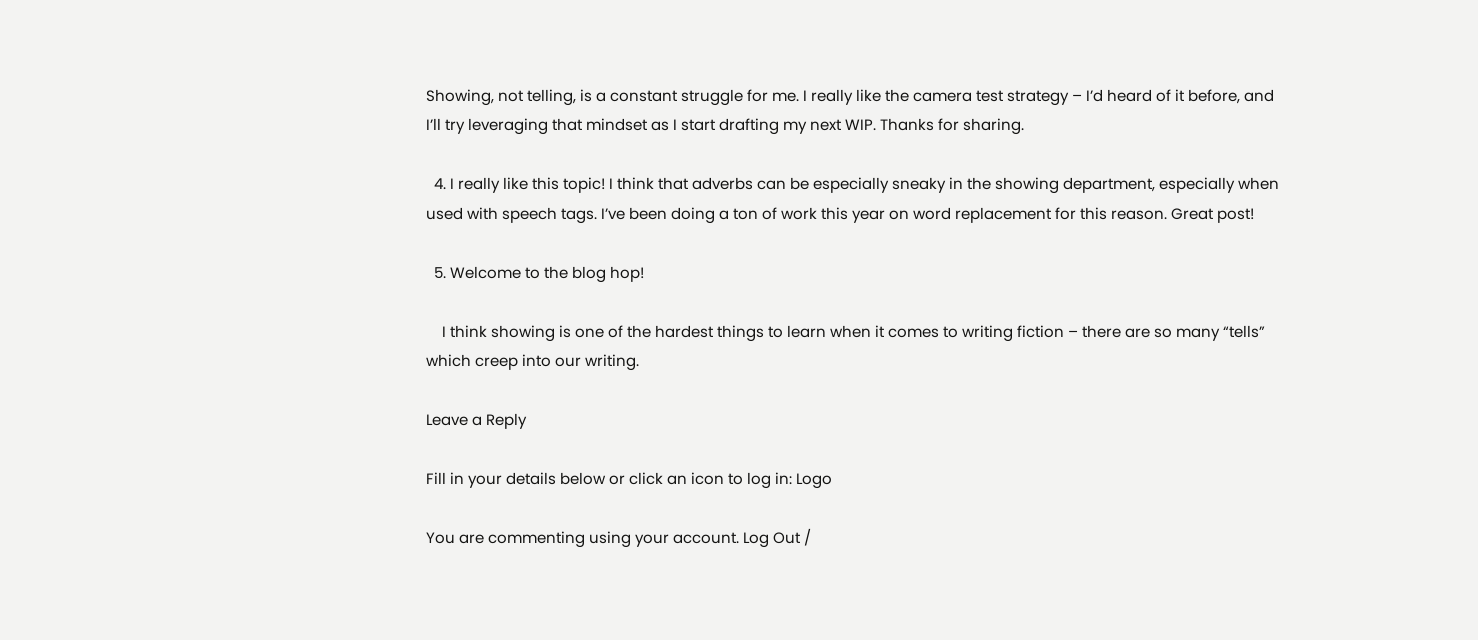Showing, not telling, is a constant struggle for me. I really like the camera test strategy – I’d heard of it before, and I’ll try leveraging that mindset as I start drafting my next WIP. Thanks for sharing.

  4. I really like this topic! I think that adverbs can be especially sneaky in the showing department, especially when used with speech tags. I’ve been doing a ton of work this year on word replacement for this reason. Great post!

  5. Welcome to the blog hop!

    I think showing is one of the hardest things to learn when it comes to writing fiction – there are so many “tells” which creep into our writing.

Leave a Reply

Fill in your details below or click an icon to log in: Logo

You are commenting using your account. Log Out /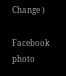Change )

Facebook photo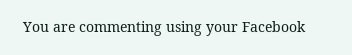You are commenting using your Facebook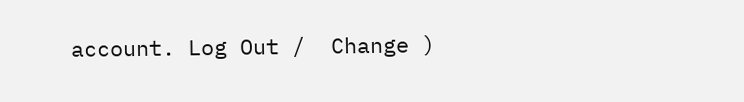account. Log Out /  Change )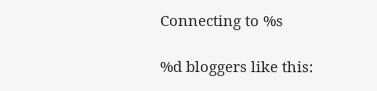Connecting to %s

%d bloggers like this: